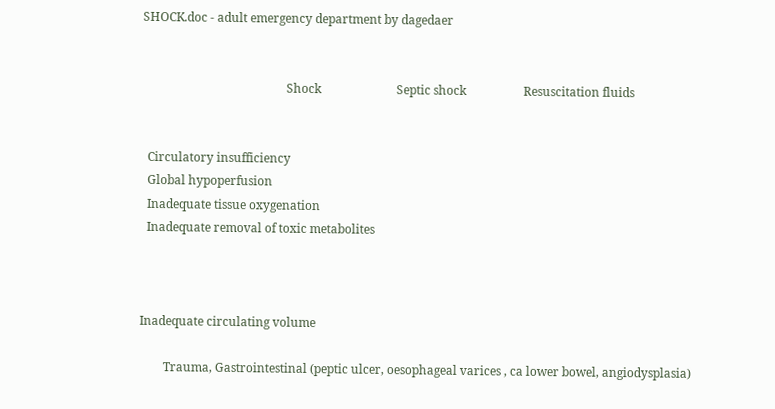SHOCK.doc - adult emergency department by dagedaer


                                                Shock                         Septic shock                   Resuscitation fluids


  Circulatory insufficiency
  Global hypoperfusion
  Inadequate tissue oxygenation
  Inadequate removal of toxic metabolites



Inadequate circulating volume

        Trauma, Gastrointestinal (peptic ulcer, oesophageal varices , ca lower bowel, angiodysplasia)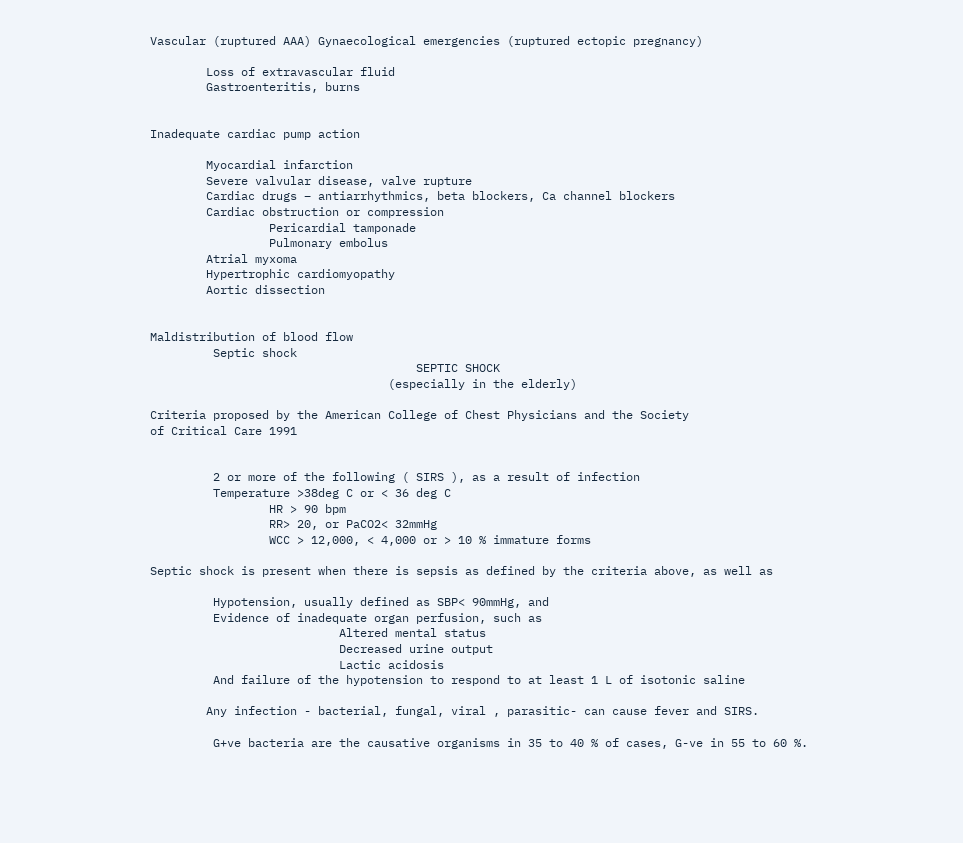Vascular (ruptured AAA) Gynaecological emergencies (ruptured ectopic pregnancy)

        Loss of extravascular fluid
        Gastroenteritis, burns


Inadequate cardiac pump action

        Myocardial infarction
        Severe valvular disease, valve rupture
        Cardiac drugs – antiarrhythmics, beta blockers, Ca channel blockers
        Cardiac obstruction or compression
                 Pericardial tamponade
                 Pulmonary embolus
        Atrial myxoma
        Hypertrophic cardiomyopathy
        Aortic dissection


Maldistribution of blood flow
         Septic shock
                                      SEPTIC SHOCK
                                  (especially in the elderly)

Criteria proposed by the American College of Chest Physicians and the Society
of Critical Care 1991


         2 or more of the following ( SIRS ), as a result of infection
         Temperature >38deg C or < 36 deg C
                 HR > 90 bpm
                 RR> 20, or PaCO2< 32mmHg
                 WCC > 12,000, < 4,000 or > 10 % immature forms

Septic shock is present when there is sepsis as defined by the criteria above, as well as

         Hypotension, usually defined as SBP< 90mmHg, and
         Evidence of inadequate organ perfusion, such as
                           Altered mental status
                           Decreased urine output
                           Lactic acidosis
         And failure of the hypotension to respond to at least 1 L of isotonic saline

        Any infection - bacterial, fungal, viral , parasitic- can cause fever and SIRS.

         G+ve bacteria are the causative organisms in 35 to 40 % of cases, G-ve in 55 to 60 %.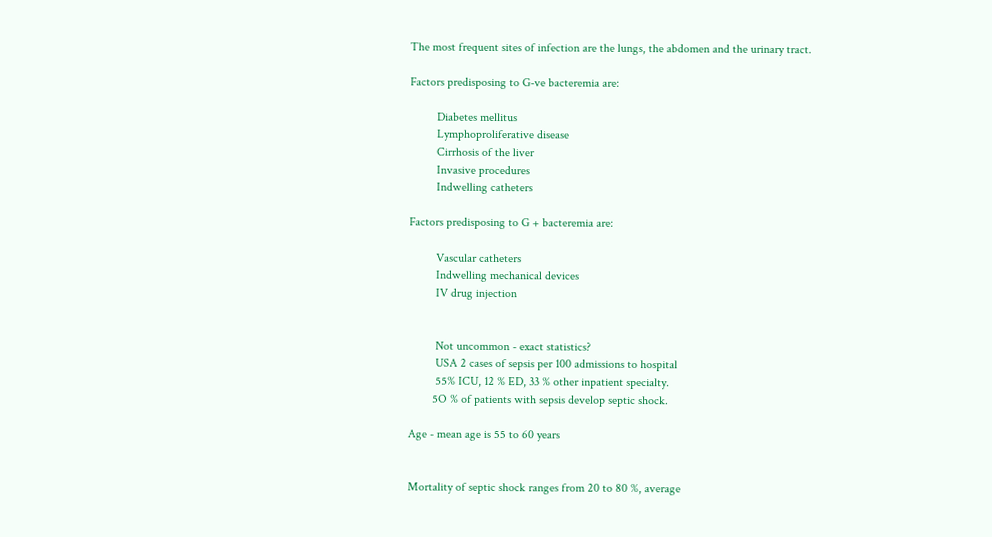The most frequent sites of infection are the lungs, the abdomen and the urinary tract.

Factors predisposing to G-ve bacteremia are:

         Diabetes mellitus
         Lymphoproliferative disease
         Cirrhosis of the liver
         Invasive procedures
         Indwelling catheters

Factors predisposing to G + bacteremia are:

         Vascular catheters
         Indwelling mechanical devices
         IV drug injection


         Not uncommon - exact statistics?
         USA 2 cases of sepsis per 100 admissions to hospital
         55% ICU, 12 % ED, 33 % other inpatient specialty.
        5O % of patients with sepsis develop septic shock.

Age - mean age is 55 to 60 years


Mortality of septic shock ranges from 20 to 80 %, average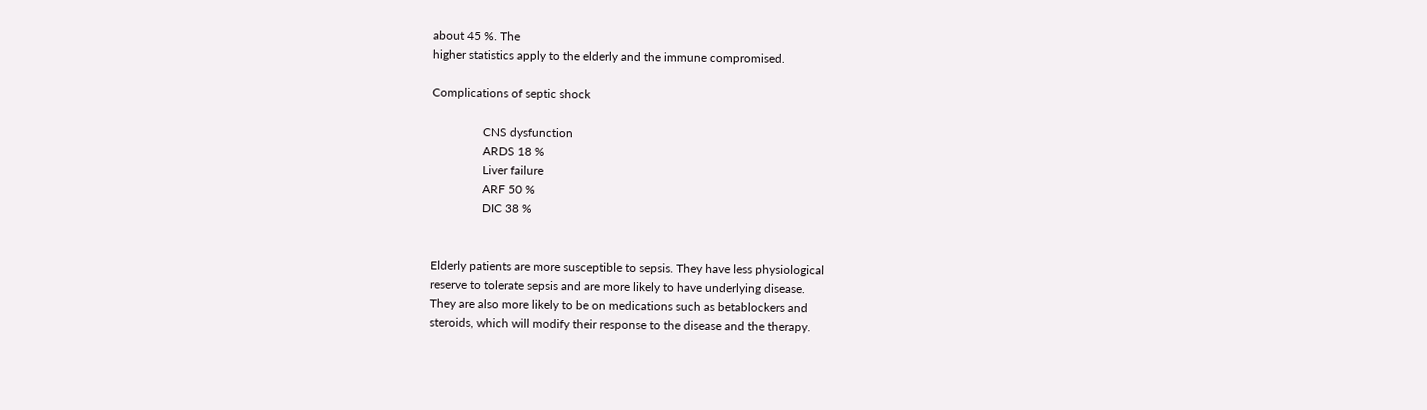about 45 %. The
higher statistics apply to the elderly and the immune compromised.

Complications of septic shock

                 CNS dysfunction
                 ARDS 18 %
                 Liver failure
                 ARF 50 %
                 DIC 38 %


Elderly patients are more susceptible to sepsis. They have less physiological
reserve to tolerate sepsis and are more likely to have underlying disease.
They are also more likely to be on medications such as betablockers and
steroids, which will modify their response to the disease and the therapy.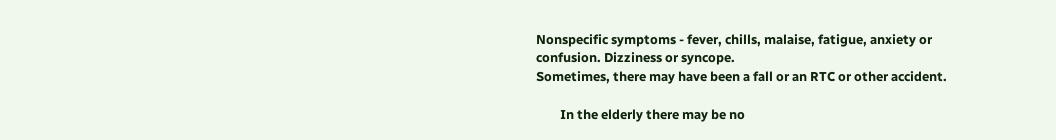Nonspecific symptoms - fever, chills, malaise, fatigue, anxiety or confusion. Dizziness or syncope.
Sometimes, there may have been a fall or an RTC or other accident.

        In the elderly there may be no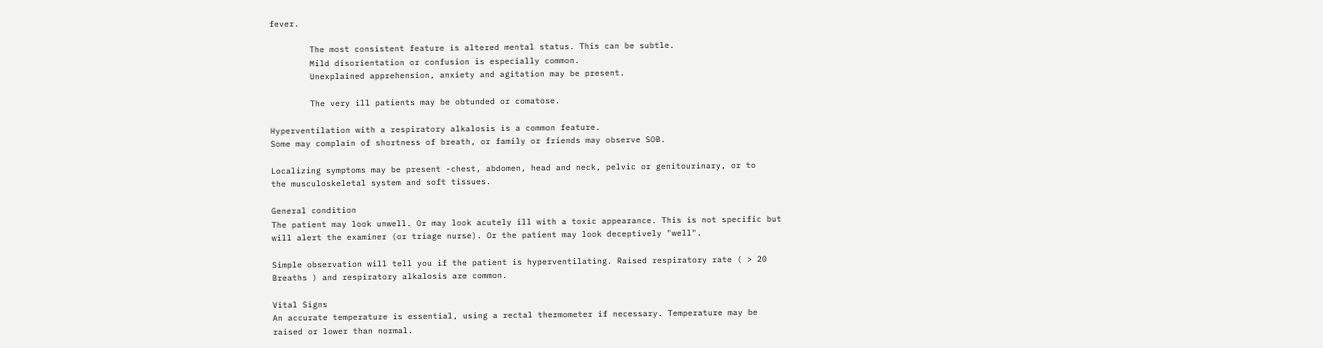fever.

        The most consistent feature is altered mental status. This can be subtle.
        Mild disorientation or confusion is especially common.
        Unexplained apprehension, anxiety and agitation may be present.

        The very ill patients may be obtunded or comatose.

Hyperventilation with a respiratory alkalosis is a common feature.
Some may complain of shortness of breath, or family or friends may observe SOB.

Localizing symptoms may be present -chest, abdomen, head and neck, pelvic or genitourinary, or to
the musculoskeletal system and soft tissues.

General condition
The patient may look unwell. Or may look acutely ill with a toxic appearance. This is not specific but
will alert the examiner (or triage nurse). Or the patient may look deceptively "well".

Simple observation will tell you if the patient is hyperventilating. Raised respiratory rate ( > 20
Breaths ) and respiratory alkalosis are common.

Vital Signs
An accurate temperature is essential, using a rectal thermometer if necessary. Temperature may be
raised or lower than normal.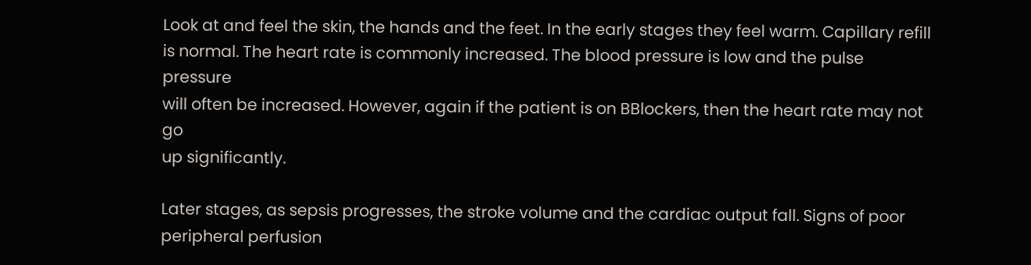Look at and feel the skin, the hands and the feet. In the early stages they feel warm. Capillary refill
is normal. The heart rate is commonly increased. The blood pressure is low and the pulse pressure
will often be increased. However, again if the patient is on BBlockers, then the heart rate may not go
up significantly.

Later stages, as sepsis progresses, the stroke volume and the cardiac output fall. Signs of poor
peripheral perfusion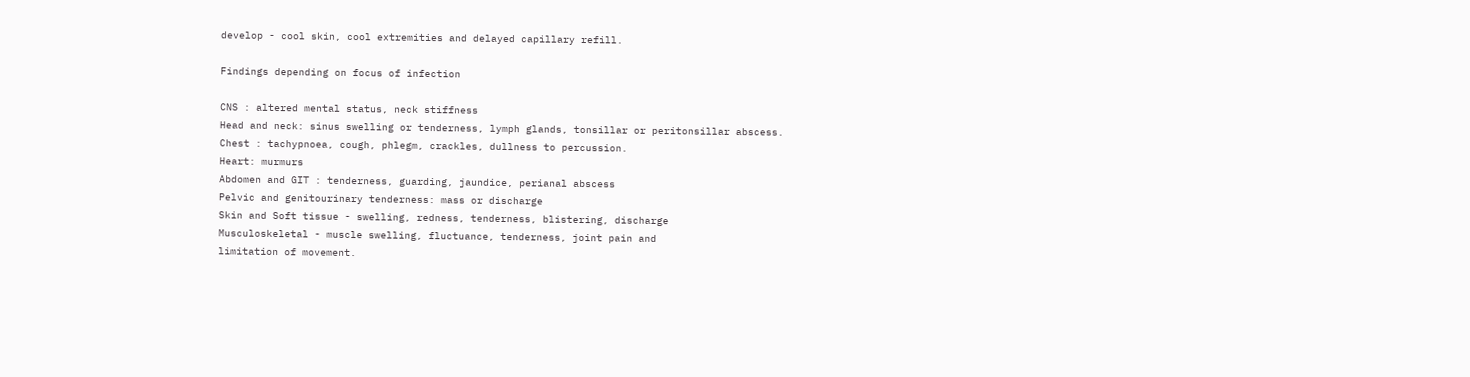develop - cool skin, cool extremities and delayed capillary refill.

Findings depending on focus of infection

CNS : altered mental status, neck stiffness
Head and neck: sinus swelling or tenderness, lymph glands, tonsillar or peritonsillar abscess.
Chest : tachypnoea, cough, phlegm, crackles, dullness to percussion.
Heart: murmurs
Abdomen and GIT : tenderness, guarding, jaundice, perianal abscess
Pelvic and genitourinary tenderness: mass or discharge
Skin and Soft tissue - swelling, redness, tenderness, blistering, discharge
Musculoskeletal - muscle swelling, fluctuance, tenderness, joint pain and
limitation of movement.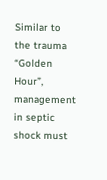Similar to the trauma “Golden Hour”, management in septic shock must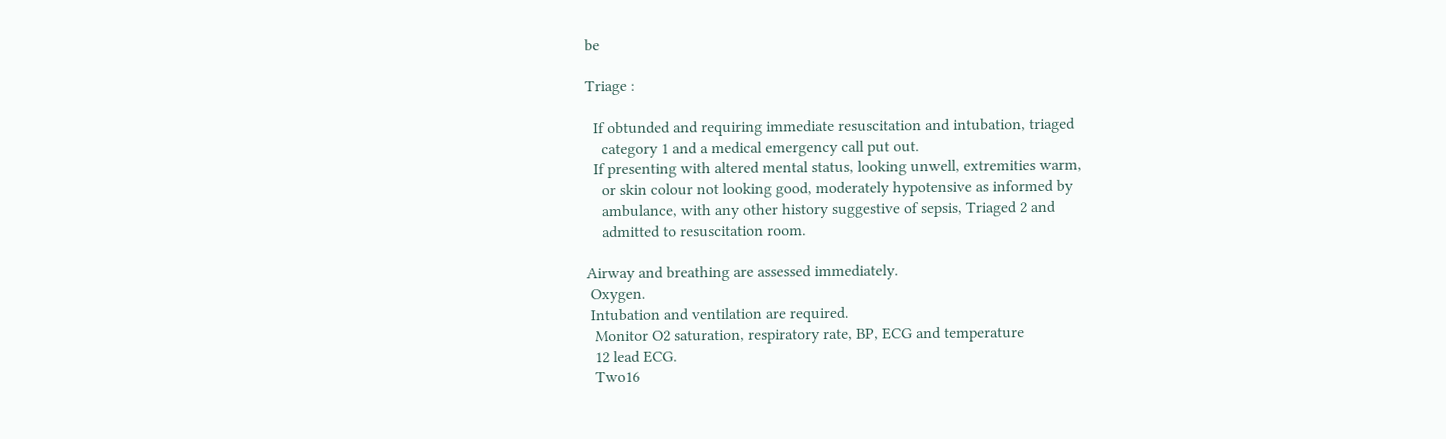be

Triage :

  If obtunded and requiring immediate resuscitation and intubation, triaged
    category 1 and a medical emergency call put out.
  If presenting with altered mental status, looking unwell, extremities warm,
    or skin colour not looking good, moderately hypotensive as informed by
    ambulance, with any other history suggestive of sepsis, Triaged 2 and
    admitted to resuscitation room.

Airway and breathing are assessed immediately.
 Oxygen.
 Intubation and ventilation are required.
  Monitor O2 saturation, respiratory rate, BP, ECG and temperature
  12 lead ECG.
  Two16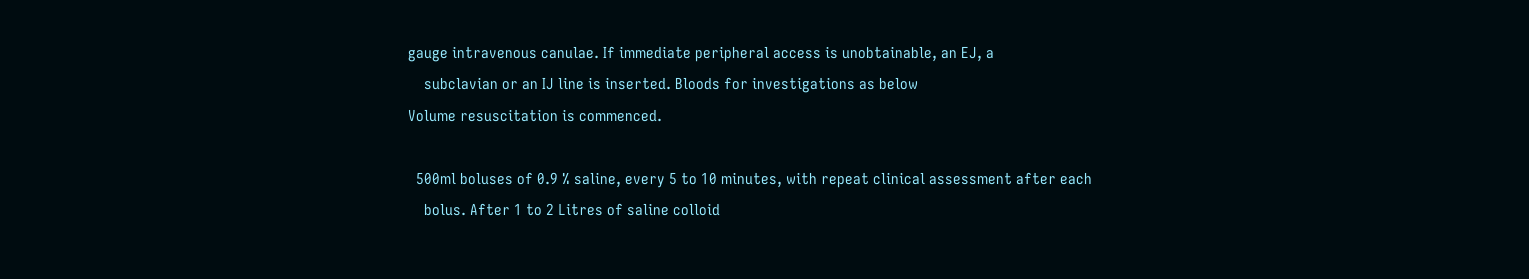gauge intravenous canulae. If immediate peripheral access is unobtainable, an EJ, a
    subclavian or an IJ line is inserted. Bloods for investigations as below
Volume resuscitation is commenced.

  500ml boluses of 0.9 % saline, every 5 to 10 minutes, with repeat clinical assessment after each
    bolus. After 1 to 2 Litres of saline colloid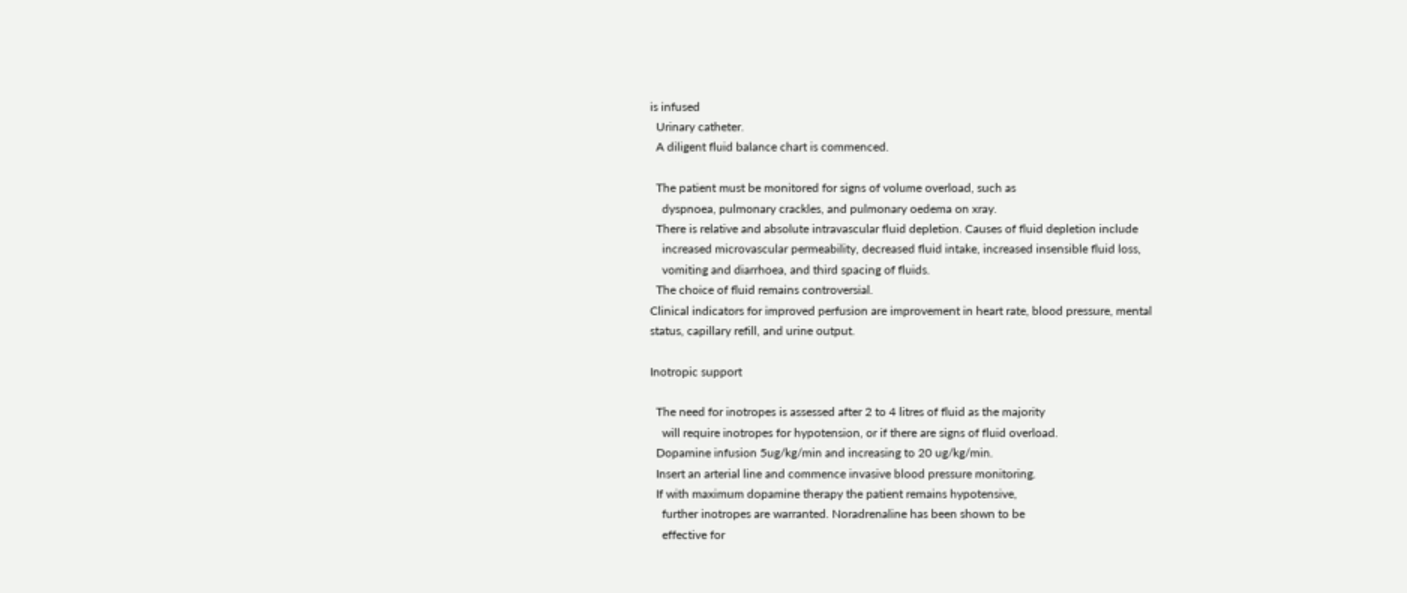is infused
  Urinary catheter.
  A diligent fluid balance chart is commenced.

  The patient must be monitored for signs of volume overload, such as
    dyspnoea, pulmonary crackles, and pulmonary oedema on xray.
  There is relative and absolute intravascular fluid depletion. Causes of fluid depletion include
    increased microvascular permeability, decreased fluid intake, increased insensible fluid loss,
    vomiting and diarrhoea, and third spacing of fluids.
  The choice of fluid remains controversial.
Clinical indicators for improved perfusion are improvement in heart rate, blood pressure, mental
status, capillary refill, and urine output.

Inotropic support

  The need for inotropes is assessed after 2 to 4 litres of fluid as the majority
    will require inotropes for hypotension, or if there are signs of fluid overload.
  Dopamine infusion 5ug/kg/min and increasing to 20 ug/kg/min.
  Insert an arterial line and commence invasive blood pressure monitoring.
  If with maximum dopamine therapy the patient remains hypotensive,
    further inotropes are warranted. Noradrenaline has been shown to be
    effective for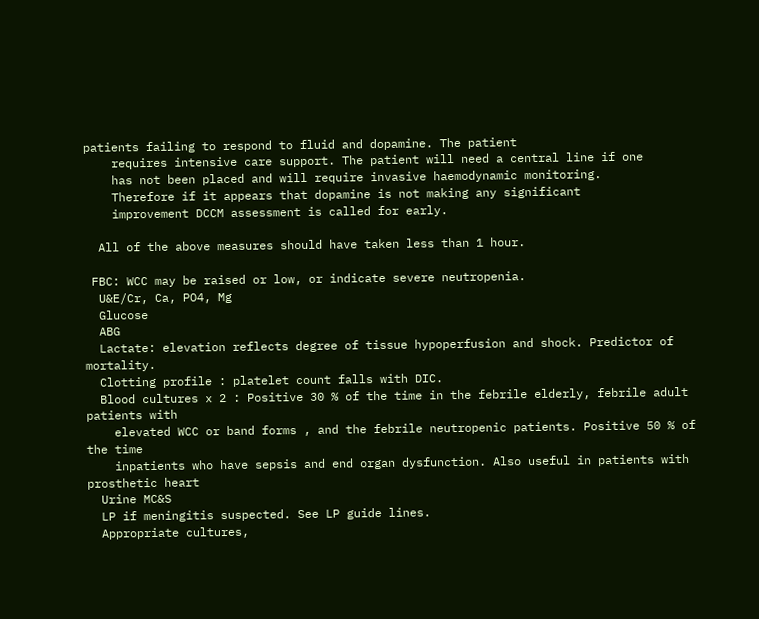patients failing to respond to fluid and dopamine. The patient
    requires intensive care support. The patient will need a central line if one
    has not been placed and will require invasive haemodynamic monitoring.
    Therefore if it appears that dopamine is not making any significant
    improvement DCCM assessment is called for early.

  All of the above measures should have taken less than 1 hour.

 FBC: WCC may be raised or low, or indicate severe neutropenia.
  U&E/Cr, Ca, PO4, Mg
  Glucose
  ABG
  Lactate: elevation reflects degree of tissue hypoperfusion and shock. Predictor of mortality.
  Clotting profile : platelet count falls with DIC.
  Blood cultures x 2 : Positive 30 % of the time in the febrile elderly, febrile adult patients with
    elevated WCC or band forms , and the febrile neutropenic patients. Positive 50 % of the time
    inpatients who have sepsis and end organ dysfunction. Also useful in patients with prosthetic heart
  Urine MC&S
  LP if meningitis suspected. See LP guide lines.
  Appropriate cultures,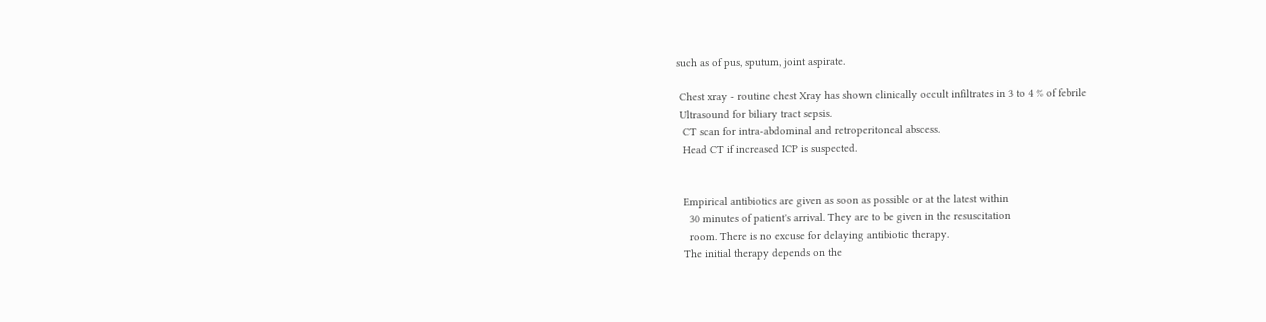such as of pus, sputum, joint aspirate.

 Chest xray - routine chest Xray has shown clinically occult infiltrates in 3 to 4 % of febrile
 Ultrasound for biliary tract sepsis.
  CT scan for intra-abdominal and retroperitoneal abscess.
  Head CT if increased ICP is suspected.


  Empirical antibiotics are given as soon as possible or at the latest within
    30 minutes of patient's arrival. They are to be given in the resuscitation
    room. There is no excuse for delaying antibiotic therapy.
  The initial therapy depends on the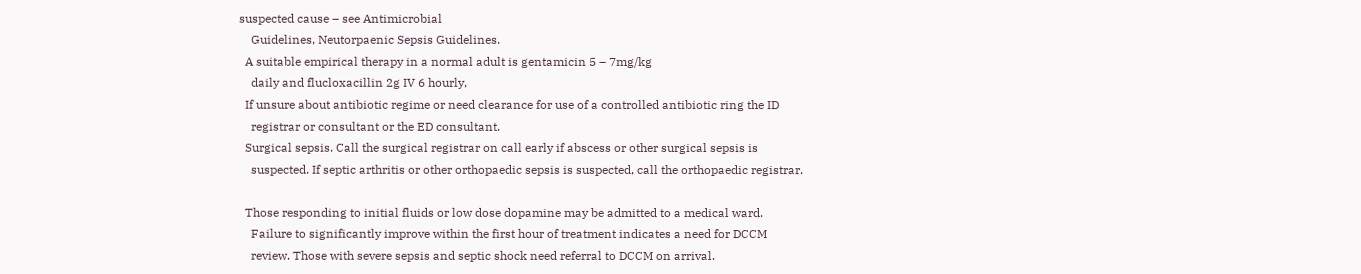suspected cause – see Antimicrobial
    Guidelines, Neutorpaenic Sepsis Guidelines.
  A suitable empirical therapy in a normal adult is gentamicin 5 – 7mg/kg
    daily and flucloxacillin 2g IV 6 hourly,
  If unsure about antibiotic regime or need clearance for use of a controlled antibiotic ring the ID
    registrar or consultant or the ED consultant.
  Surgical sepsis. Call the surgical registrar on call early if abscess or other surgical sepsis is
    suspected. If septic arthritis or other orthopaedic sepsis is suspected, call the orthopaedic registrar.

  Those responding to initial fluids or low dose dopamine may be admitted to a medical ward.
    Failure to significantly improve within the first hour of treatment indicates a need for DCCM
    review. Those with severe sepsis and septic shock need referral to DCCM on arrival.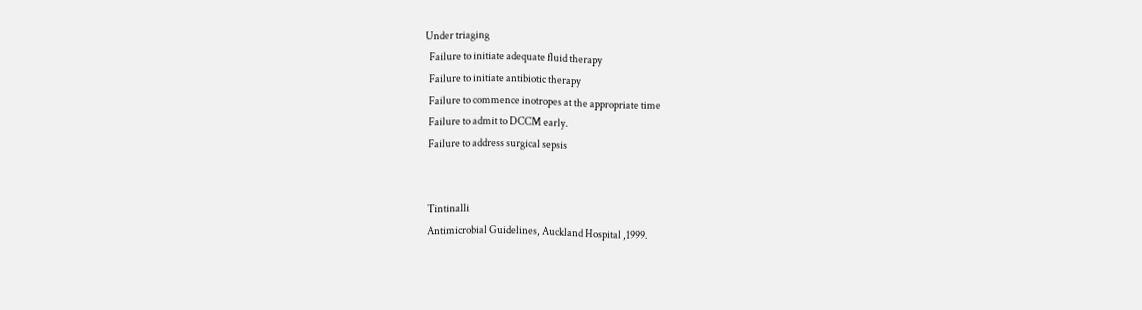Under triaging
  Failure to initiate adequate fluid therapy
  Failure to initiate antibiotic therapy
  Failure to commence inotropes at the appropriate time
  Failure to admit to DCCM early.
  Failure to address surgical sepsis


  Tintinalli
  Antimicrobial Guidelines, Auckland Hospital ,1999.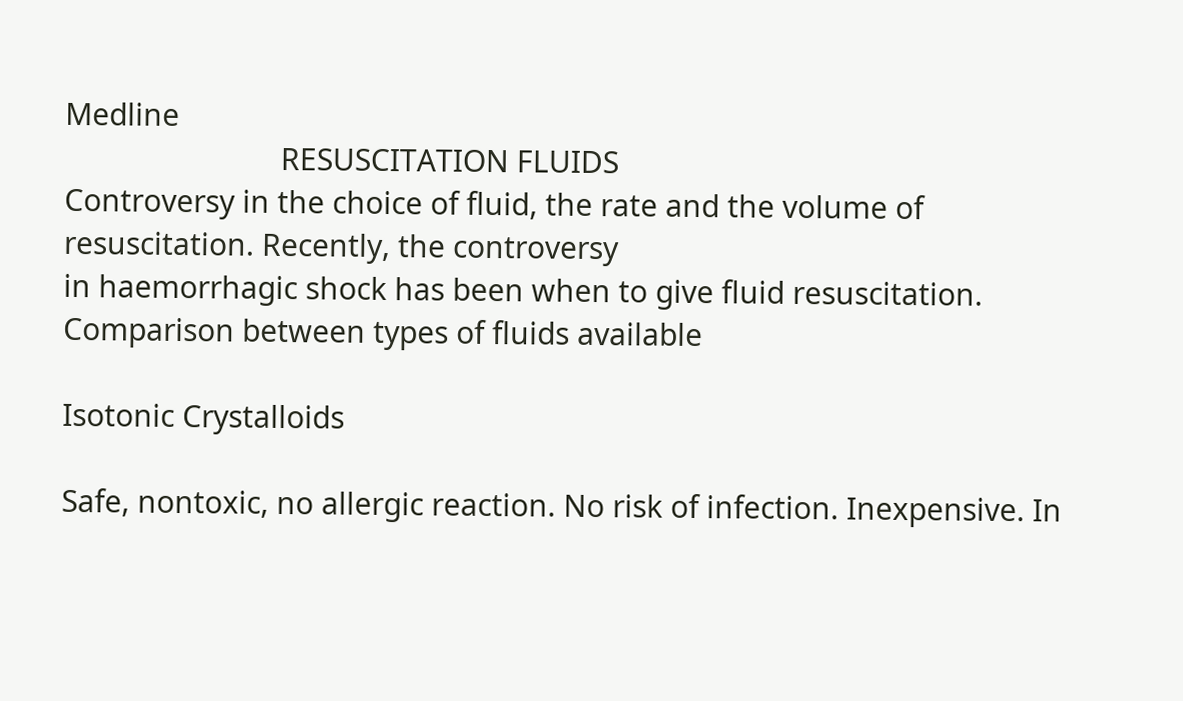Medline
                           RESUSCITATION FLUIDS
Controversy in the choice of fluid, the rate and the volume of resuscitation. Recently, the controversy
in haemorrhagic shock has been when to give fluid resuscitation.
Comparison between types of fluids available

Isotonic Crystalloids

Safe, nontoxic, no allergic reaction. No risk of infection. Inexpensive. In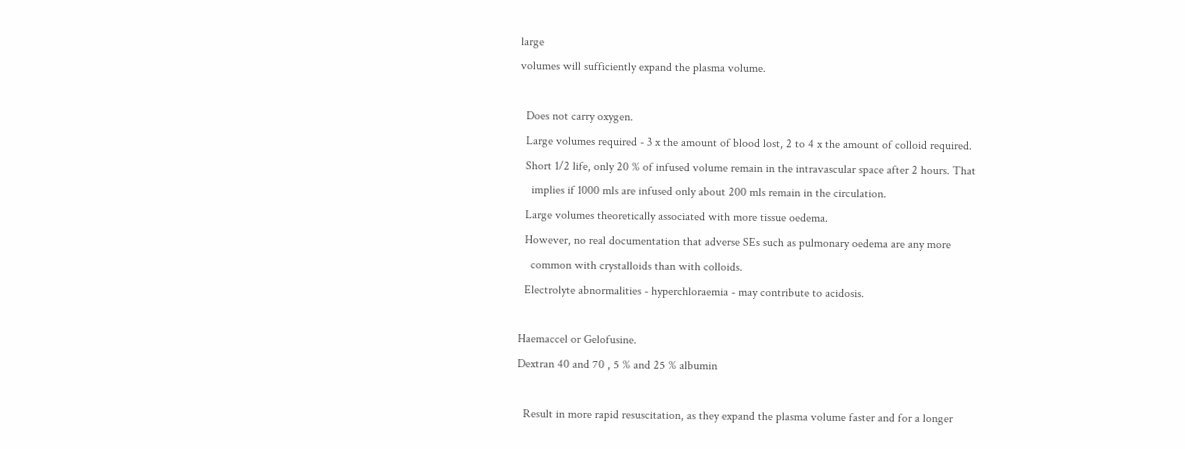large
volumes will sufficiently expand the plasma volume.

  Does not carry oxygen.
  Large volumes required - 3 x the amount of blood lost, 2 to 4 x the amount of colloid required.
  Short 1/2 life, only 20 % of infused volume remain in the intravascular space after 2 hours. That
    implies if 1000 mls are infused only about 200 mls remain in the circulation.
  Large volumes theoretically associated with more tissue oedema.
  However, no real documentation that adverse SEs such as pulmonary oedema are any more
    common with crystalloids than with colloids.
  Electrolyte abnormalities - hyperchloraemia - may contribute to acidosis.

Haemaccel or Gelofusine.
Dextran 40 and 70 , 5 % and 25 % albumin

  Result in more rapid resuscitation, as they expand the plasma volume faster and for a longer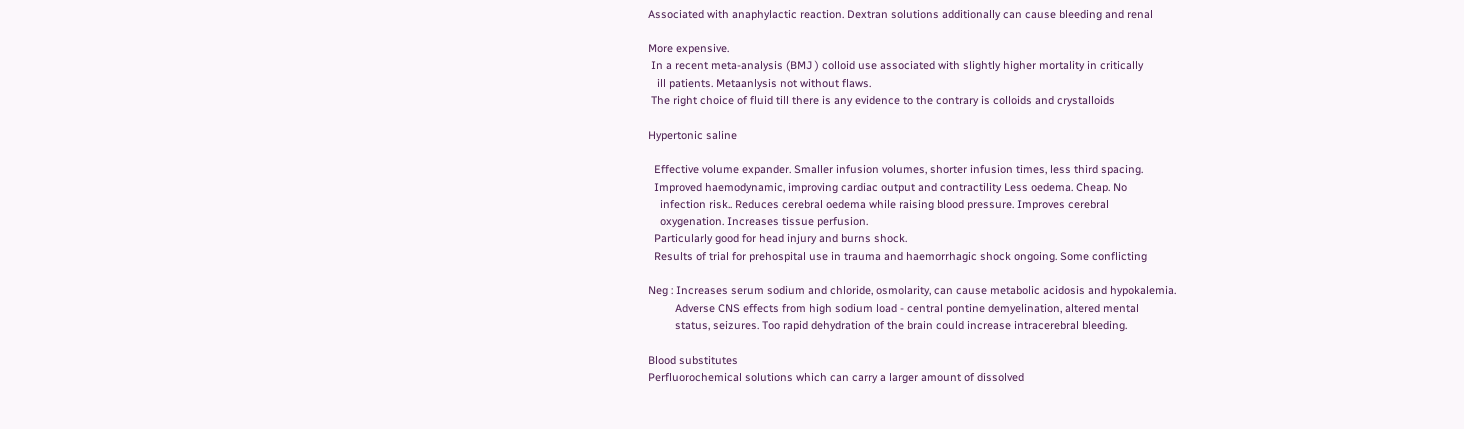Associated with anaphylactic reaction. Dextran solutions additionally can cause bleeding and renal

More expensive.
 In a recent meta-analysis (BMJ ) colloid use associated with slightly higher mortality in critically
   ill patients. Metaanlysis not without flaws.
 The right choice of fluid till there is any evidence to the contrary is colloids and crystalloids

Hypertonic saline

  Effective volume expander. Smaller infusion volumes, shorter infusion times, less third spacing.
  Improved haemodynamic, improving cardiac output and contractility Less oedema. Cheap. No
    infection risk.. Reduces cerebral oedema while raising blood pressure. Improves cerebral
    oxygenation. Increases tissue perfusion.
  Particularly good for head injury and burns shock.
  Results of trial for prehospital use in trauma and haemorrhagic shock ongoing. Some conflicting

Neg : Increases serum sodium and chloride, osmolarity, can cause metabolic acidosis and hypokalemia.
         Adverse CNS effects from high sodium load - central pontine demyelination, altered mental
         status, seizures. Too rapid dehydration of the brain could increase intracerebral bleeding.

Blood substitutes
Perfluorochemical solutions which can carry a larger amount of dissolved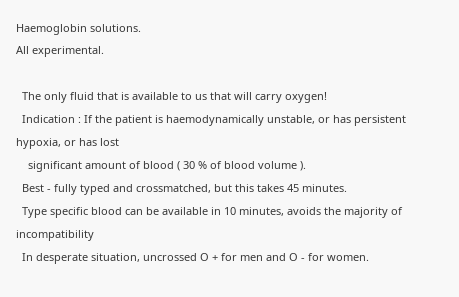Haemoglobin solutions.
All experimental.

  The only fluid that is available to us that will carry oxygen!
  Indication : If the patient is haemodynamically unstable, or has persistent hypoxia, or has lost
    significant amount of blood ( 30 % of blood volume ).
  Best - fully typed and crossmatched, but this takes 45 minutes.
  Type specific blood can be available in 10 minutes, avoids the majority of incompatibility
  In desperate situation, uncrossed O + for men and O - for women.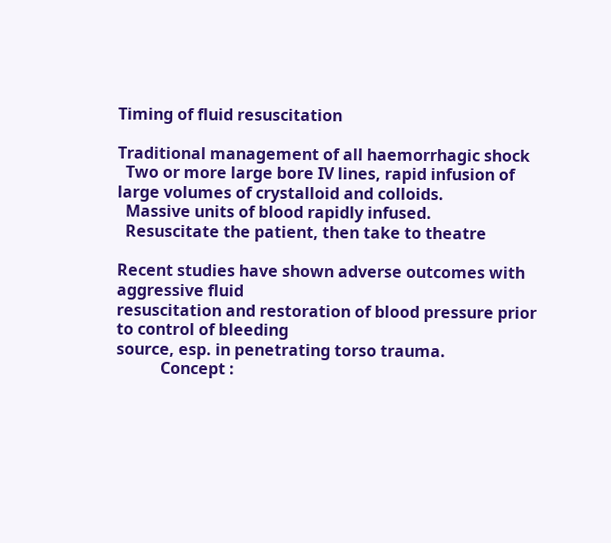Timing of fluid resuscitation

Traditional management of all haemorrhagic shock
  Two or more large bore IV lines, rapid infusion of large volumes of crystalloid and colloids.
  Massive units of blood rapidly infused.
  Resuscitate the patient, then take to theatre

Recent studies have shown adverse outcomes with aggressive fluid
resuscitation and restoration of blood pressure prior to control of bleeding
source, esp. in penetrating torso trauma.
           Concept :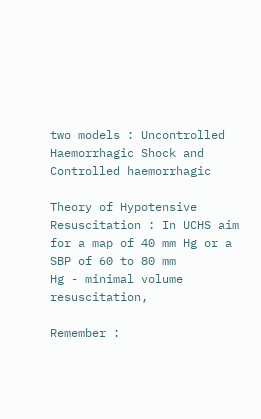two models : Uncontrolled Haemorrhagic Shock and Controlled haemorrhagic

Theory of Hypotensive Resuscitation : In UCHS aim for a map of 40 mm Hg or a SBP of 60 to 80 mm
Hg - minimal volume resuscitation,

Remember :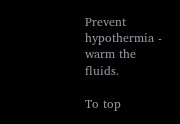Prevent hypothermia - warm the fluids.

To top